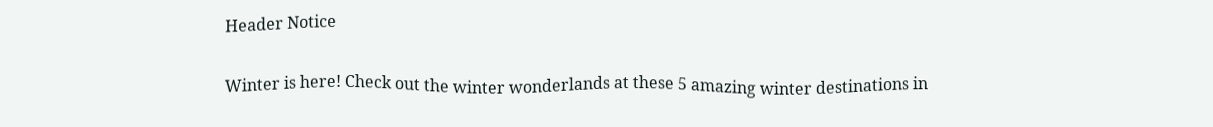Header Notice

Winter is here! Check out the winter wonderlands at these 5 amazing winter destinations in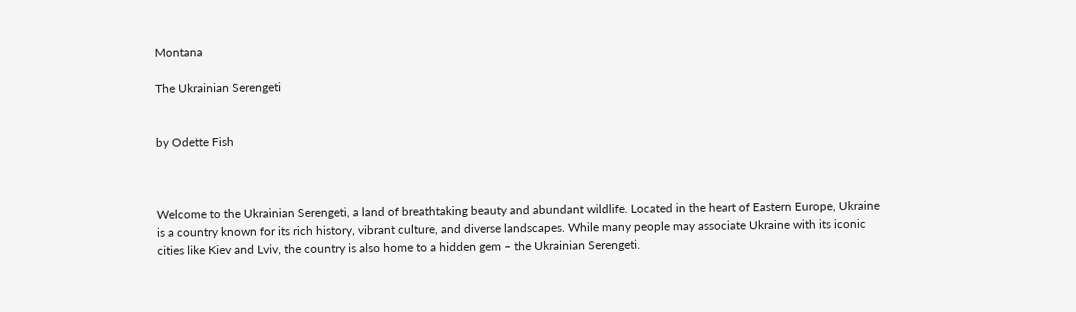Montana

The Ukrainian Serengeti


by Odette Fish



Welcome to the Ukrainian Serengeti, a land of breathtaking beauty and abundant wildlife. Located in the heart of Eastern Europe, Ukraine is a country known for its rich history, vibrant culture, and diverse landscapes. While many people may associate Ukraine with its iconic cities like Kiev and Lviv, the country is also home to a hidden gem – the Ukrainian Serengeti.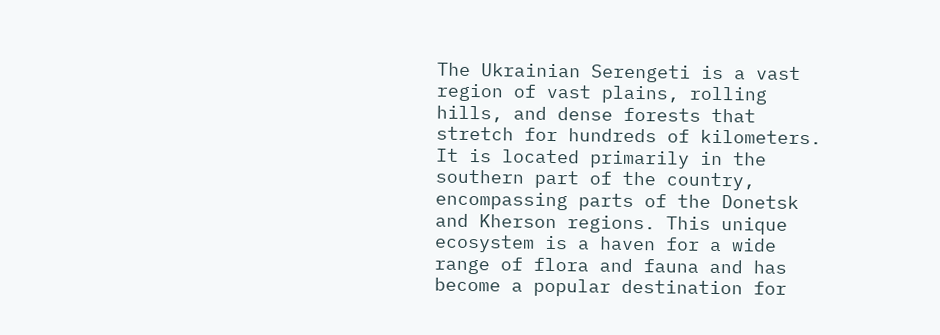The Ukrainian Serengeti is a vast region of vast plains, rolling hills, and dense forests that stretch for hundreds of kilometers. It is located primarily in the southern part of the country, encompassing parts of the Donetsk and Kherson regions. This unique ecosystem is a haven for a wide range of flora and fauna and has become a popular destination for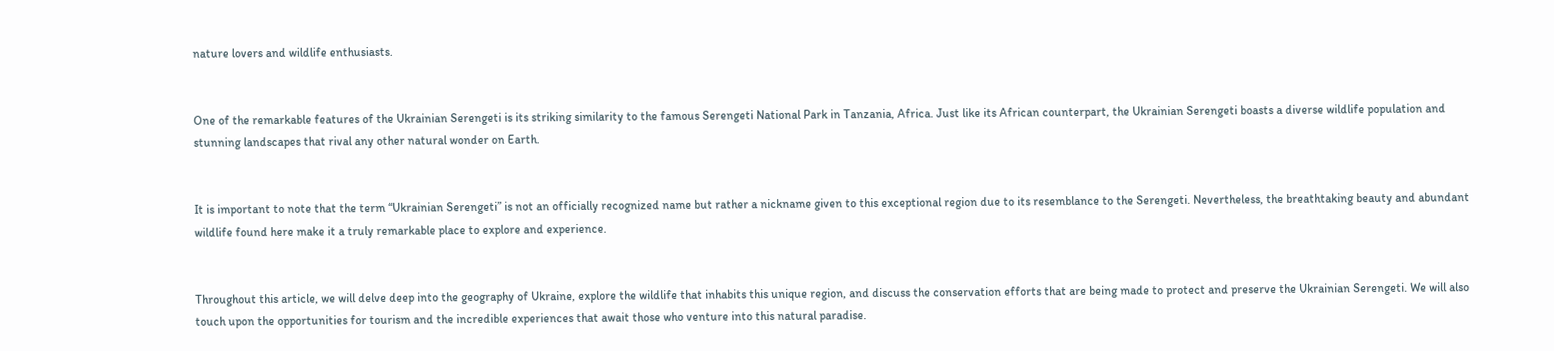nature lovers and wildlife enthusiasts.


One of the remarkable features of the Ukrainian Serengeti is its striking similarity to the famous Serengeti National Park in Tanzania, Africa. Just like its African counterpart, the Ukrainian Serengeti boasts a diverse wildlife population and stunning landscapes that rival any other natural wonder on Earth.


It is important to note that the term “Ukrainian Serengeti” is not an officially recognized name but rather a nickname given to this exceptional region due to its resemblance to the Serengeti. Nevertheless, the breathtaking beauty and abundant wildlife found here make it a truly remarkable place to explore and experience.


Throughout this article, we will delve deep into the geography of Ukraine, explore the wildlife that inhabits this unique region, and discuss the conservation efforts that are being made to protect and preserve the Ukrainian Serengeti. We will also touch upon the opportunities for tourism and the incredible experiences that await those who venture into this natural paradise.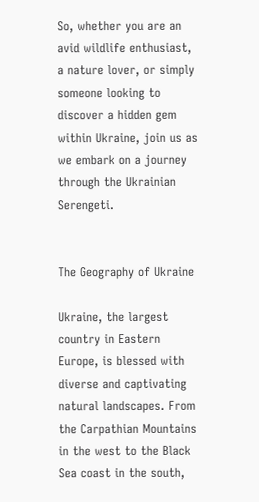So, whether you are an avid wildlife enthusiast, a nature lover, or simply someone looking to discover a hidden gem within Ukraine, join us as we embark on a journey through the Ukrainian Serengeti.


The Geography of Ukraine

Ukraine, the largest country in Eastern Europe, is blessed with diverse and captivating natural landscapes. From the Carpathian Mountains in the west to the Black Sea coast in the south,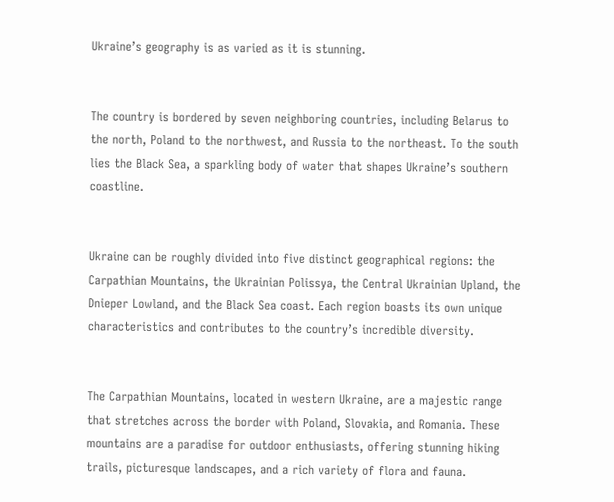Ukraine’s geography is as varied as it is stunning.


The country is bordered by seven neighboring countries, including Belarus to the north, Poland to the northwest, and Russia to the northeast. To the south lies the Black Sea, a sparkling body of water that shapes Ukraine’s southern coastline.


Ukraine can be roughly divided into five distinct geographical regions: the Carpathian Mountains, the Ukrainian Polissya, the Central Ukrainian Upland, the Dnieper Lowland, and the Black Sea coast. Each region boasts its own unique characteristics and contributes to the country’s incredible diversity.


The Carpathian Mountains, located in western Ukraine, are a majestic range that stretches across the border with Poland, Slovakia, and Romania. These mountains are a paradise for outdoor enthusiasts, offering stunning hiking trails, picturesque landscapes, and a rich variety of flora and fauna.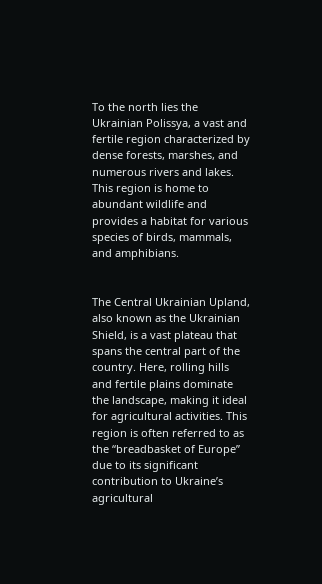To the north lies the Ukrainian Polissya, a vast and fertile region characterized by dense forests, marshes, and numerous rivers and lakes. This region is home to abundant wildlife and provides a habitat for various species of birds, mammals, and amphibians.


The Central Ukrainian Upland, also known as the Ukrainian Shield, is a vast plateau that spans the central part of the country. Here, rolling hills and fertile plains dominate the landscape, making it ideal for agricultural activities. This region is often referred to as the “breadbasket of Europe” due to its significant contribution to Ukraine’s agricultural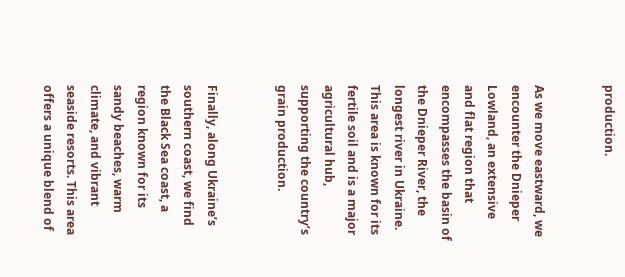production.


As we move eastward, we encounter the Dnieper Lowland, an extensive and flat region that encompasses the basin of the Dnieper River, the longest river in Ukraine. This area is known for its fertile soil and is a major agricultural hub, supporting the country’s grain production.


Finally, along Ukraine’s southern coast, we find the Black Sea coast, a region known for its sandy beaches, warm climate, and vibrant seaside resorts. This area offers a unique blend of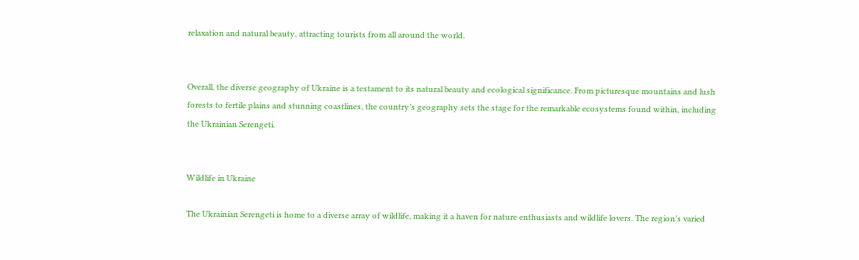relaxation and natural beauty, attracting tourists from all around the world.


Overall, the diverse geography of Ukraine is a testament to its natural beauty and ecological significance. From picturesque mountains and lush forests to fertile plains and stunning coastlines, the country’s geography sets the stage for the remarkable ecosystems found within, including the Ukrainian Serengeti.


Wildlife in Ukraine

The Ukrainian Serengeti is home to a diverse array of wildlife, making it a haven for nature enthusiasts and wildlife lovers. The region’s varied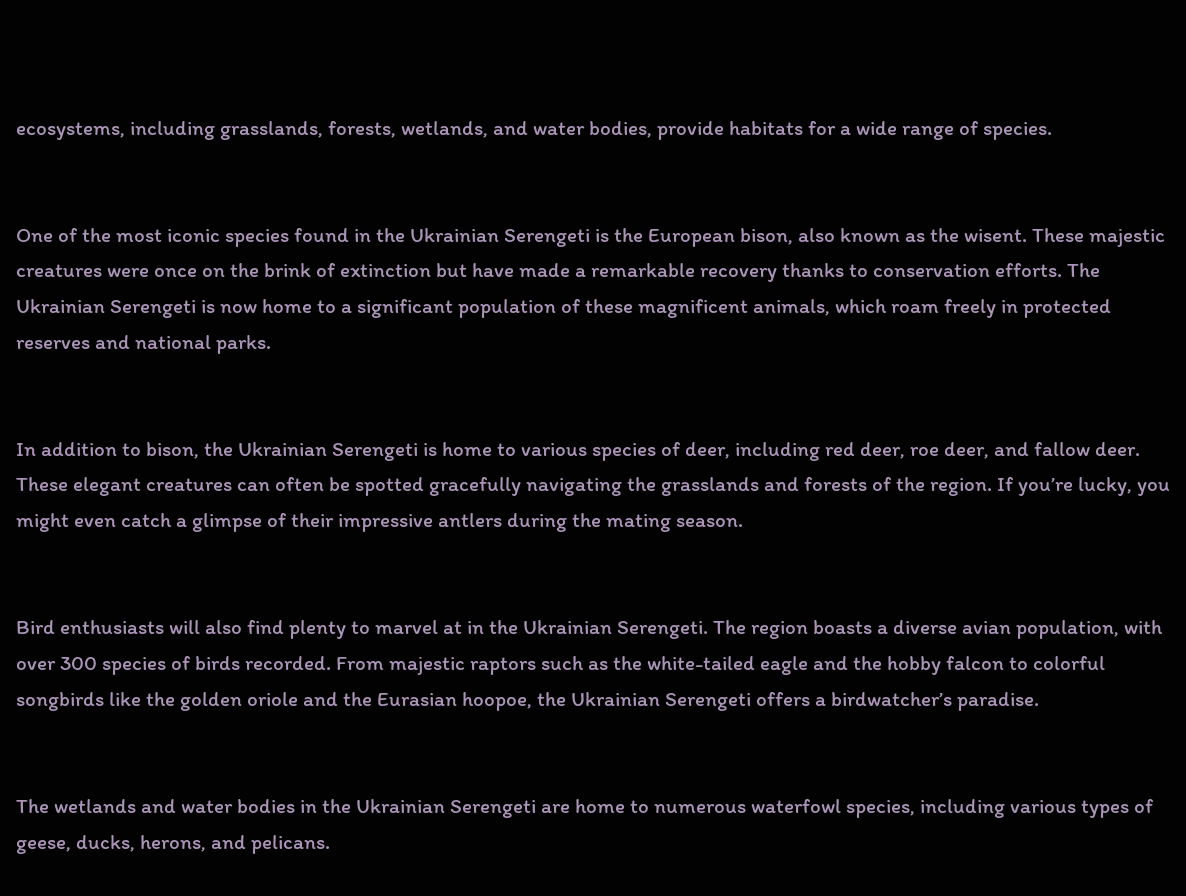ecosystems, including grasslands, forests, wetlands, and water bodies, provide habitats for a wide range of species.


One of the most iconic species found in the Ukrainian Serengeti is the European bison, also known as the wisent. These majestic creatures were once on the brink of extinction but have made a remarkable recovery thanks to conservation efforts. The Ukrainian Serengeti is now home to a significant population of these magnificent animals, which roam freely in protected reserves and national parks.


In addition to bison, the Ukrainian Serengeti is home to various species of deer, including red deer, roe deer, and fallow deer. These elegant creatures can often be spotted gracefully navigating the grasslands and forests of the region. If you’re lucky, you might even catch a glimpse of their impressive antlers during the mating season.


Bird enthusiasts will also find plenty to marvel at in the Ukrainian Serengeti. The region boasts a diverse avian population, with over 300 species of birds recorded. From majestic raptors such as the white-tailed eagle and the hobby falcon to colorful songbirds like the golden oriole and the Eurasian hoopoe, the Ukrainian Serengeti offers a birdwatcher’s paradise.


The wetlands and water bodies in the Ukrainian Serengeti are home to numerous waterfowl species, including various types of geese, ducks, herons, and pelicans.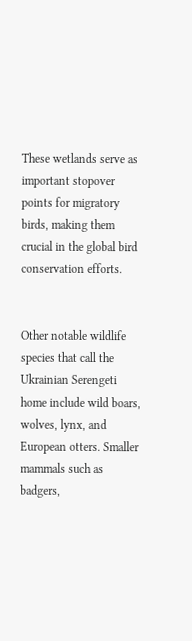These wetlands serve as important stopover points for migratory birds, making them crucial in the global bird conservation efforts.


Other notable wildlife species that call the Ukrainian Serengeti home include wild boars, wolves, lynx, and European otters. Smaller mammals such as badgers,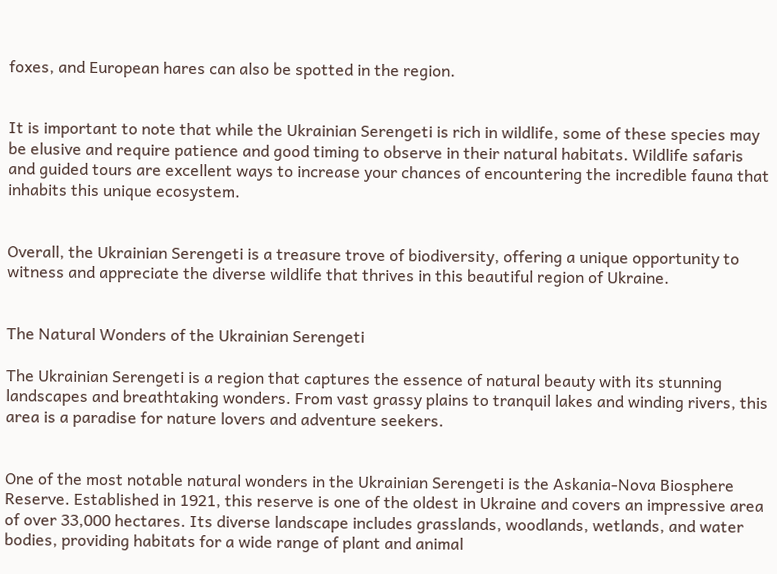foxes, and European hares can also be spotted in the region.


It is important to note that while the Ukrainian Serengeti is rich in wildlife, some of these species may be elusive and require patience and good timing to observe in their natural habitats. Wildlife safaris and guided tours are excellent ways to increase your chances of encountering the incredible fauna that inhabits this unique ecosystem.


Overall, the Ukrainian Serengeti is a treasure trove of biodiversity, offering a unique opportunity to witness and appreciate the diverse wildlife that thrives in this beautiful region of Ukraine.


The Natural Wonders of the Ukrainian Serengeti

The Ukrainian Serengeti is a region that captures the essence of natural beauty with its stunning landscapes and breathtaking wonders. From vast grassy plains to tranquil lakes and winding rivers, this area is a paradise for nature lovers and adventure seekers.


One of the most notable natural wonders in the Ukrainian Serengeti is the Askania-Nova Biosphere Reserve. Established in 1921, this reserve is one of the oldest in Ukraine and covers an impressive area of over 33,000 hectares. Its diverse landscape includes grasslands, woodlands, wetlands, and water bodies, providing habitats for a wide range of plant and animal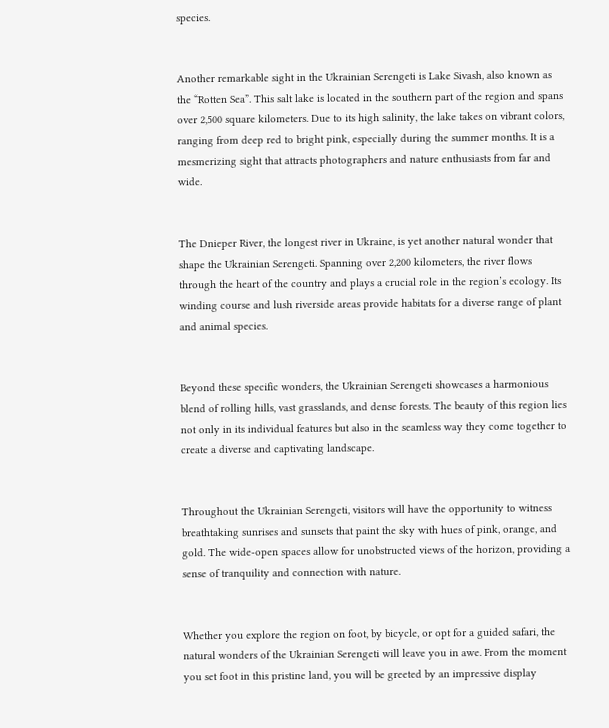species.


Another remarkable sight in the Ukrainian Serengeti is Lake Sivash, also known as the “Rotten Sea”. This salt lake is located in the southern part of the region and spans over 2,500 square kilometers. Due to its high salinity, the lake takes on vibrant colors, ranging from deep red to bright pink, especially during the summer months. It is a mesmerizing sight that attracts photographers and nature enthusiasts from far and wide.


The Dnieper River, the longest river in Ukraine, is yet another natural wonder that shape the Ukrainian Serengeti. Spanning over 2,200 kilometers, the river flows through the heart of the country and plays a crucial role in the region’s ecology. Its winding course and lush riverside areas provide habitats for a diverse range of plant and animal species.


Beyond these specific wonders, the Ukrainian Serengeti showcases a harmonious blend of rolling hills, vast grasslands, and dense forests. The beauty of this region lies not only in its individual features but also in the seamless way they come together to create a diverse and captivating landscape.


Throughout the Ukrainian Serengeti, visitors will have the opportunity to witness breathtaking sunrises and sunsets that paint the sky with hues of pink, orange, and gold. The wide-open spaces allow for unobstructed views of the horizon, providing a sense of tranquility and connection with nature.


Whether you explore the region on foot, by bicycle, or opt for a guided safari, the natural wonders of the Ukrainian Serengeti will leave you in awe. From the moment you set foot in this pristine land, you will be greeted by an impressive display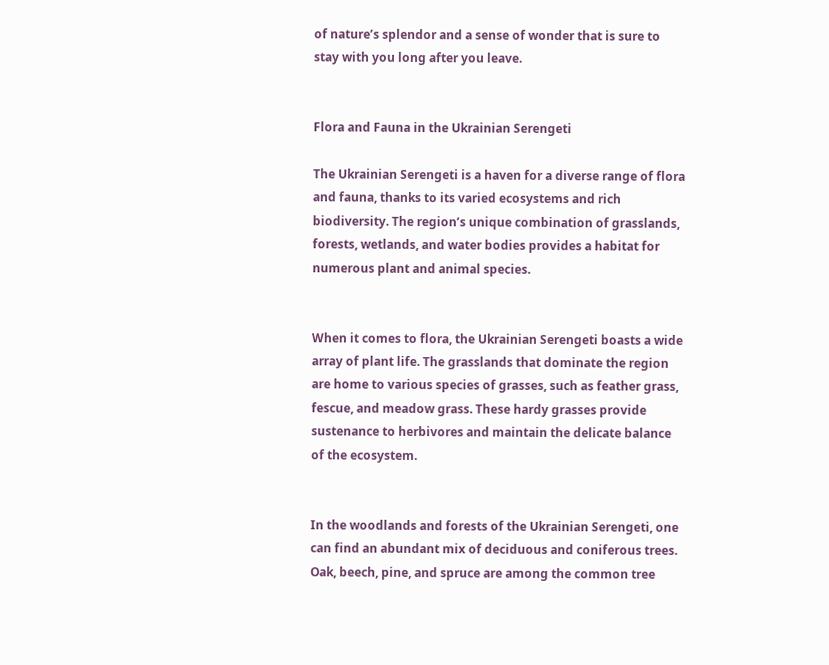of nature’s splendor and a sense of wonder that is sure to stay with you long after you leave.


Flora and Fauna in the Ukrainian Serengeti

The Ukrainian Serengeti is a haven for a diverse range of flora and fauna, thanks to its varied ecosystems and rich biodiversity. The region’s unique combination of grasslands, forests, wetlands, and water bodies provides a habitat for numerous plant and animal species.


When it comes to flora, the Ukrainian Serengeti boasts a wide array of plant life. The grasslands that dominate the region are home to various species of grasses, such as feather grass, fescue, and meadow grass. These hardy grasses provide sustenance to herbivores and maintain the delicate balance of the ecosystem.


In the woodlands and forests of the Ukrainian Serengeti, one can find an abundant mix of deciduous and coniferous trees. Oak, beech, pine, and spruce are among the common tree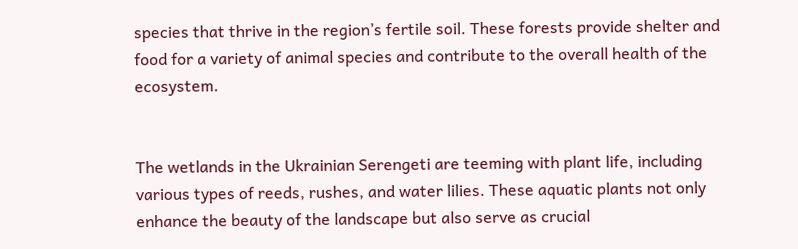species that thrive in the region’s fertile soil. These forests provide shelter and food for a variety of animal species and contribute to the overall health of the ecosystem.


The wetlands in the Ukrainian Serengeti are teeming with plant life, including various types of reeds, rushes, and water lilies. These aquatic plants not only enhance the beauty of the landscape but also serve as crucial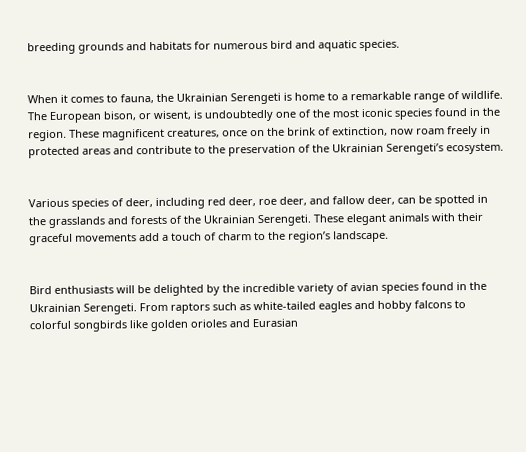breeding grounds and habitats for numerous bird and aquatic species.


When it comes to fauna, the Ukrainian Serengeti is home to a remarkable range of wildlife. The European bison, or wisent, is undoubtedly one of the most iconic species found in the region. These magnificent creatures, once on the brink of extinction, now roam freely in protected areas and contribute to the preservation of the Ukrainian Serengeti’s ecosystem.


Various species of deer, including red deer, roe deer, and fallow deer, can be spotted in the grasslands and forests of the Ukrainian Serengeti. These elegant animals with their graceful movements add a touch of charm to the region’s landscape.


Bird enthusiasts will be delighted by the incredible variety of avian species found in the Ukrainian Serengeti. From raptors such as white-tailed eagles and hobby falcons to colorful songbirds like golden orioles and Eurasian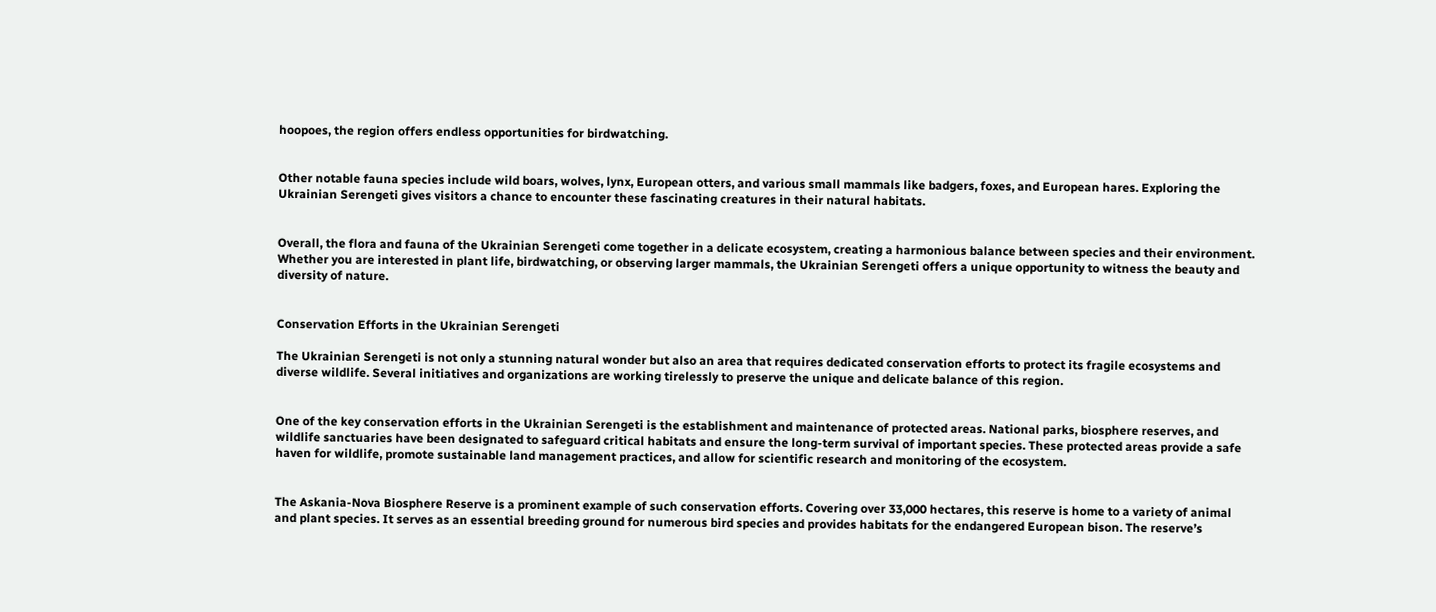hoopoes, the region offers endless opportunities for birdwatching.


Other notable fauna species include wild boars, wolves, lynx, European otters, and various small mammals like badgers, foxes, and European hares. Exploring the Ukrainian Serengeti gives visitors a chance to encounter these fascinating creatures in their natural habitats.


Overall, the flora and fauna of the Ukrainian Serengeti come together in a delicate ecosystem, creating a harmonious balance between species and their environment. Whether you are interested in plant life, birdwatching, or observing larger mammals, the Ukrainian Serengeti offers a unique opportunity to witness the beauty and diversity of nature.


Conservation Efforts in the Ukrainian Serengeti

The Ukrainian Serengeti is not only a stunning natural wonder but also an area that requires dedicated conservation efforts to protect its fragile ecosystems and diverse wildlife. Several initiatives and organizations are working tirelessly to preserve the unique and delicate balance of this region.


One of the key conservation efforts in the Ukrainian Serengeti is the establishment and maintenance of protected areas. National parks, biosphere reserves, and wildlife sanctuaries have been designated to safeguard critical habitats and ensure the long-term survival of important species. These protected areas provide a safe haven for wildlife, promote sustainable land management practices, and allow for scientific research and monitoring of the ecosystem.


The Askania-Nova Biosphere Reserve is a prominent example of such conservation efforts. Covering over 33,000 hectares, this reserve is home to a variety of animal and plant species. It serves as an essential breeding ground for numerous bird species and provides habitats for the endangered European bison. The reserve’s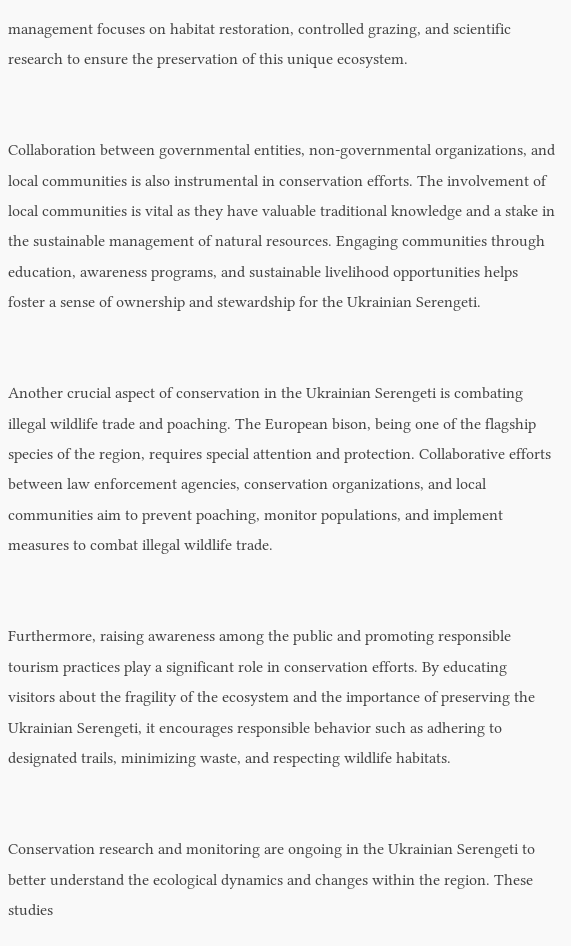management focuses on habitat restoration, controlled grazing, and scientific research to ensure the preservation of this unique ecosystem.


Collaboration between governmental entities, non-governmental organizations, and local communities is also instrumental in conservation efforts. The involvement of local communities is vital as they have valuable traditional knowledge and a stake in the sustainable management of natural resources. Engaging communities through education, awareness programs, and sustainable livelihood opportunities helps foster a sense of ownership and stewardship for the Ukrainian Serengeti.


Another crucial aspect of conservation in the Ukrainian Serengeti is combating illegal wildlife trade and poaching. The European bison, being one of the flagship species of the region, requires special attention and protection. Collaborative efforts between law enforcement agencies, conservation organizations, and local communities aim to prevent poaching, monitor populations, and implement measures to combat illegal wildlife trade.


Furthermore, raising awareness among the public and promoting responsible tourism practices play a significant role in conservation efforts. By educating visitors about the fragility of the ecosystem and the importance of preserving the Ukrainian Serengeti, it encourages responsible behavior such as adhering to designated trails, minimizing waste, and respecting wildlife habitats.


Conservation research and monitoring are ongoing in the Ukrainian Serengeti to better understand the ecological dynamics and changes within the region. These studies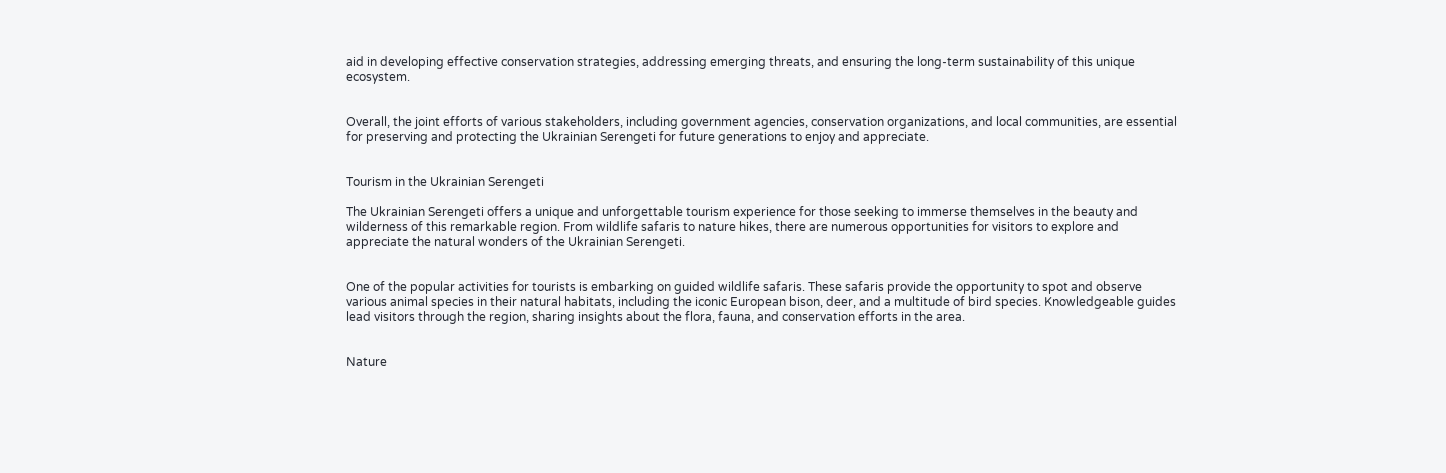aid in developing effective conservation strategies, addressing emerging threats, and ensuring the long-term sustainability of this unique ecosystem.


Overall, the joint efforts of various stakeholders, including government agencies, conservation organizations, and local communities, are essential for preserving and protecting the Ukrainian Serengeti for future generations to enjoy and appreciate.


Tourism in the Ukrainian Serengeti

The Ukrainian Serengeti offers a unique and unforgettable tourism experience for those seeking to immerse themselves in the beauty and wilderness of this remarkable region. From wildlife safaris to nature hikes, there are numerous opportunities for visitors to explore and appreciate the natural wonders of the Ukrainian Serengeti.


One of the popular activities for tourists is embarking on guided wildlife safaris. These safaris provide the opportunity to spot and observe various animal species in their natural habitats, including the iconic European bison, deer, and a multitude of bird species. Knowledgeable guides lead visitors through the region, sharing insights about the flora, fauna, and conservation efforts in the area.


Nature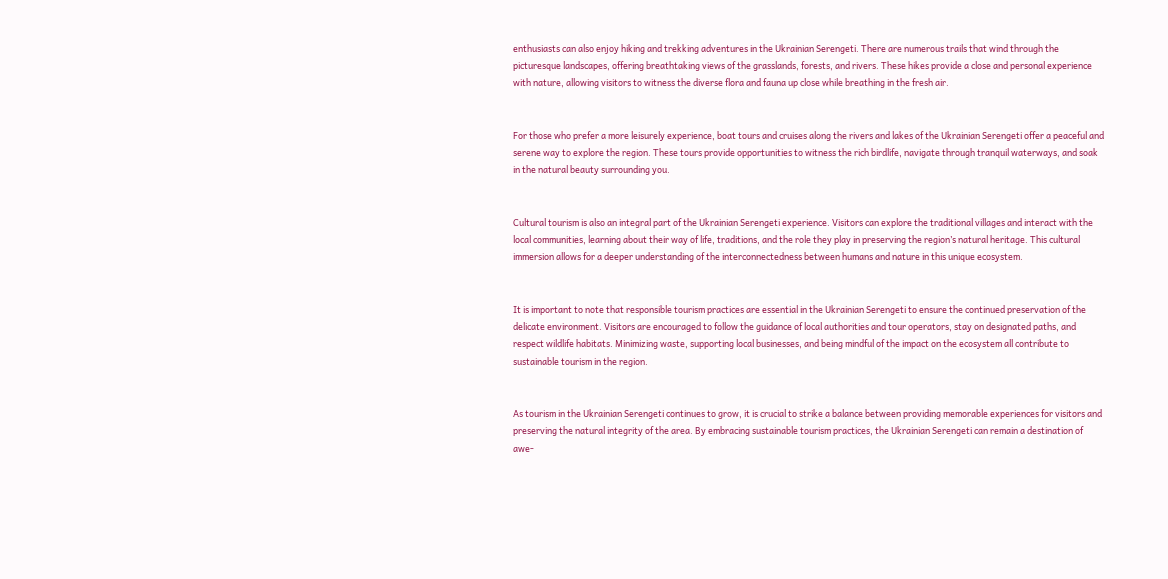enthusiasts can also enjoy hiking and trekking adventures in the Ukrainian Serengeti. There are numerous trails that wind through the picturesque landscapes, offering breathtaking views of the grasslands, forests, and rivers. These hikes provide a close and personal experience with nature, allowing visitors to witness the diverse flora and fauna up close while breathing in the fresh air.


For those who prefer a more leisurely experience, boat tours and cruises along the rivers and lakes of the Ukrainian Serengeti offer a peaceful and serene way to explore the region. These tours provide opportunities to witness the rich birdlife, navigate through tranquil waterways, and soak in the natural beauty surrounding you.


Cultural tourism is also an integral part of the Ukrainian Serengeti experience. Visitors can explore the traditional villages and interact with the local communities, learning about their way of life, traditions, and the role they play in preserving the region’s natural heritage. This cultural immersion allows for a deeper understanding of the interconnectedness between humans and nature in this unique ecosystem.


It is important to note that responsible tourism practices are essential in the Ukrainian Serengeti to ensure the continued preservation of the delicate environment. Visitors are encouraged to follow the guidance of local authorities and tour operators, stay on designated paths, and respect wildlife habitats. Minimizing waste, supporting local businesses, and being mindful of the impact on the ecosystem all contribute to sustainable tourism in the region.


As tourism in the Ukrainian Serengeti continues to grow, it is crucial to strike a balance between providing memorable experiences for visitors and preserving the natural integrity of the area. By embracing sustainable tourism practices, the Ukrainian Serengeti can remain a destination of awe-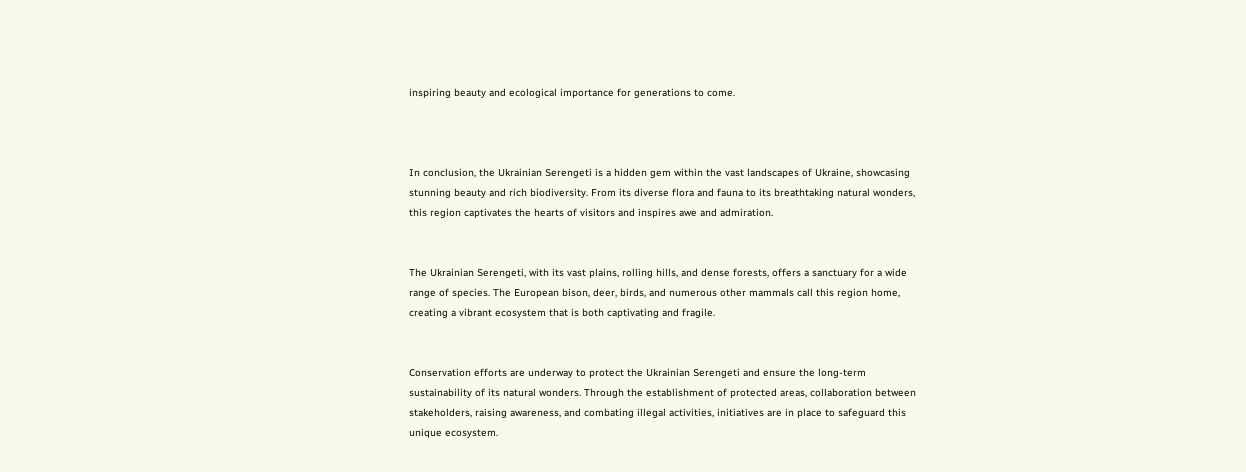inspiring beauty and ecological importance for generations to come.



In conclusion, the Ukrainian Serengeti is a hidden gem within the vast landscapes of Ukraine, showcasing stunning beauty and rich biodiversity. From its diverse flora and fauna to its breathtaking natural wonders, this region captivates the hearts of visitors and inspires awe and admiration.


The Ukrainian Serengeti, with its vast plains, rolling hills, and dense forests, offers a sanctuary for a wide range of species. The European bison, deer, birds, and numerous other mammals call this region home, creating a vibrant ecosystem that is both captivating and fragile.


Conservation efforts are underway to protect the Ukrainian Serengeti and ensure the long-term sustainability of its natural wonders. Through the establishment of protected areas, collaboration between stakeholders, raising awareness, and combating illegal activities, initiatives are in place to safeguard this unique ecosystem.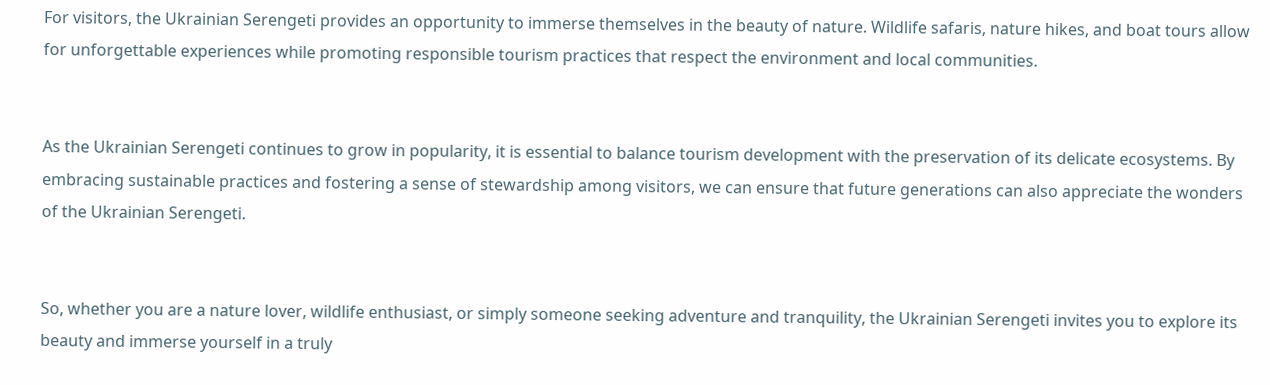For visitors, the Ukrainian Serengeti provides an opportunity to immerse themselves in the beauty of nature. Wildlife safaris, nature hikes, and boat tours allow for unforgettable experiences while promoting responsible tourism practices that respect the environment and local communities.


As the Ukrainian Serengeti continues to grow in popularity, it is essential to balance tourism development with the preservation of its delicate ecosystems. By embracing sustainable practices and fostering a sense of stewardship among visitors, we can ensure that future generations can also appreciate the wonders of the Ukrainian Serengeti.


So, whether you are a nature lover, wildlife enthusiast, or simply someone seeking adventure and tranquility, the Ukrainian Serengeti invites you to explore its beauty and immerse yourself in a truly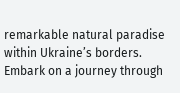remarkable natural paradise within Ukraine’s borders. Embark on a journey through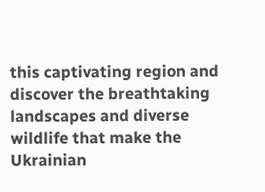this captivating region and discover the breathtaking landscapes and diverse wildlife that make the Ukrainian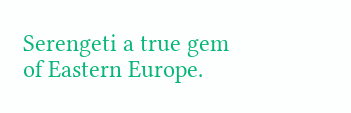Serengeti a true gem of Eastern Europe.